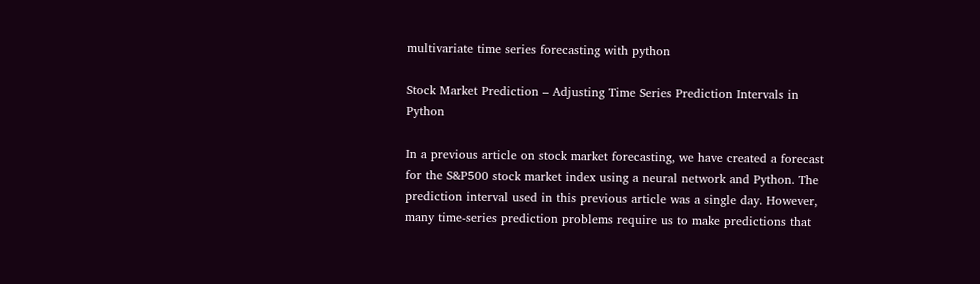multivariate time series forecasting with python

Stock Market Prediction – Adjusting Time Series Prediction Intervals in Python

In a previous article on stock market forecasting, we have created a forecast for the S&P500 stock market index using a neural network and Python. The prediction interval used in this previous article was a single day. However, many time-series prediction problems require us to make predictions that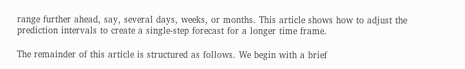range further ahead, say, several days, weeks, or months. This article shows how to adjust the prediction intervals to create a single-step forecast for a longer time frame.

The remainder of this article is structured as follows. We begin with a brief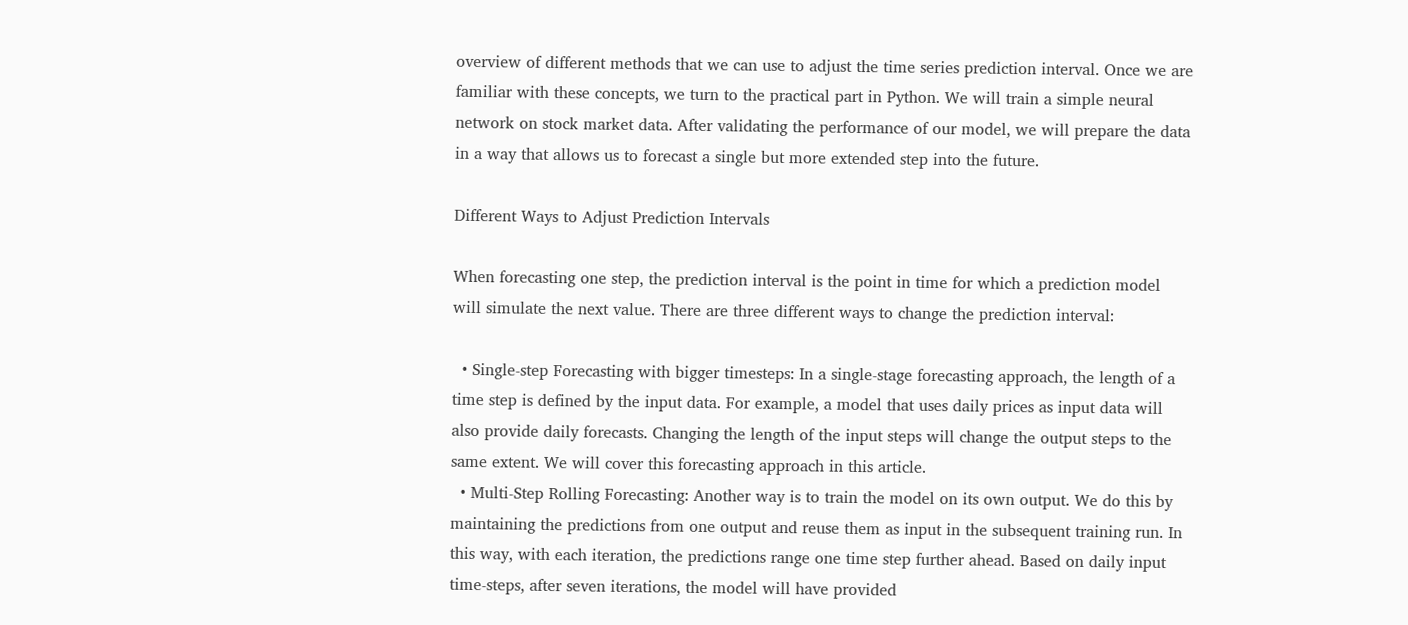overview of different methods that we can use to adjust the time series prediction interval. Once we are familiar with these concepts, we turn to the practical part in Python. We will train a simple neural network on stock market data. After validating the performance of our model, we will prepare the data in a way that allows us to forecast a single but more extended step into the future.

Different Ways to Adjust Prediction Intervals

When forecasting one step, the prediction interval is the point in time for which a prediction model will simulate the next value. There are three different ways to change the prediction interval:

  • Single-step Forecasting with bigger timesteps: In a single-stage forecasting approach, the length of a time step is defined by the input data. For example, a model that uses daily prices as input data will also provide daily forecasts. Changing the length of the input steps will change the output steps to the same extent. We will cover this forecasting approach in this article.
  • Multi-Step Rolling Forecasting: Another way is to train the model on its own output. We do this by maintaining the predictions from one output and reuse them as input in the subsequent training run. In this way, with each iteration, the predictions range one time step further ahead. Based on daily input time-steps, after seven iterations, the model will have provided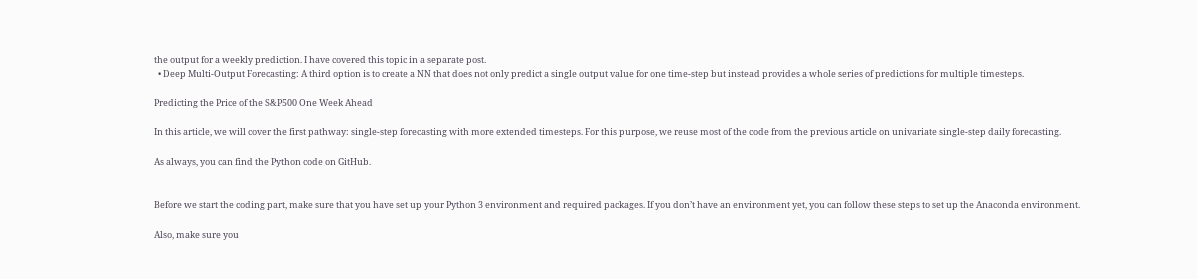the output for a weekly prediction. I have covered this topic in a separate post.
  • Deep Multi-Output Forecasting: A third option is to create a NN that does not only predict a single output value for one time-step but instead provides a whole series of predictions for multiple timesteps.

Predicting the Price of the S&P500 One Week Ahead

In this article, we will cover the first pathway: single-step forecasting with more extended timesteps. For this purpose, we reuse most of the code from the previous article on univariate single-step daily forecasting.

As always, you can find the Python code on GitHub.


Before we start the coding part, make sure that you have set up your Python 3 environment and required packages. If you don’t have an environment yet, you can follow these steps to set up the Anaconda environment.

Also, make sure you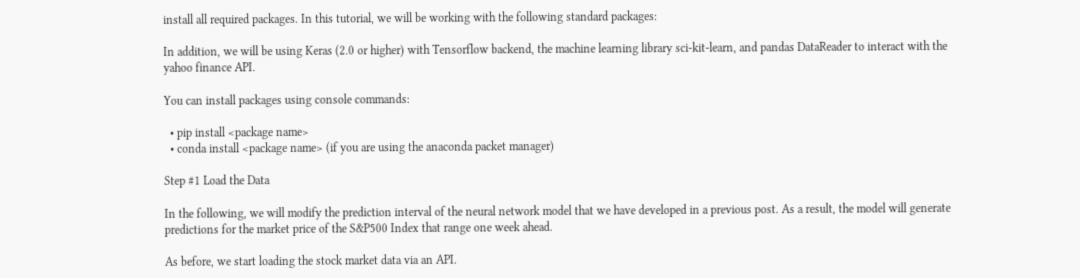install all required packages. In this tutorial, we will be working with the following standard packages:

In addition, we will be using Keras (2.0 or higher) with Tensorflow backend, the machine learning library sci-kit-learn, and pandas DataReader to interact with the yahoo finance API.

You can install packages using console commands:

  • pip install <package name>
  • conda install <package name> (if you are using the anaconda packet manager)

Step #1 Load the Data

In the following, we will modify the prediction interval of the neural network model that we have developed in a previous post. As a result, the model will generate predictions for the market price of the S&P500 Index that range one week ahead.

As before, we start loading the stock market data via an API.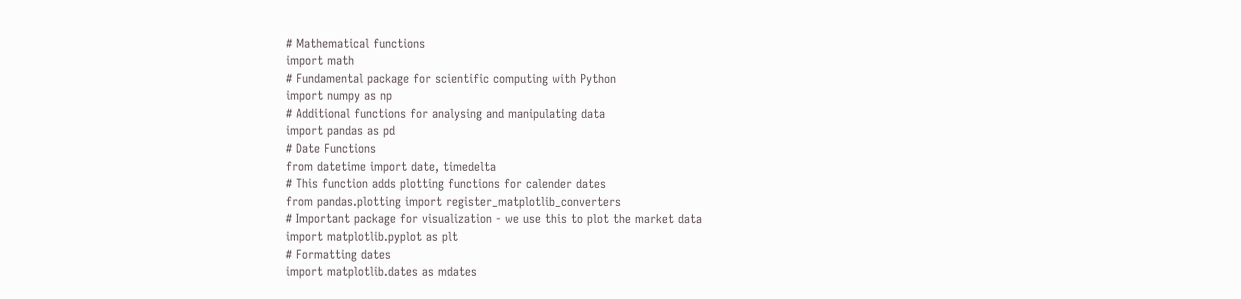# Mathematical functions
import math
# Fundamental package for scientific computing with Python
import numpy as np
# Additional functions for analysing and manipulating data
import pandas as pd
# Date Functions
from datetime import date, timedelta
# This function adds plotting functions for calender dates
from pandas.plotting import register_matplotlib_converters
# Important package for visualization - we use this to plot the market data
import matplotlib.pyplot as plt
# Formatting dates
import matplotlib.dates as mdates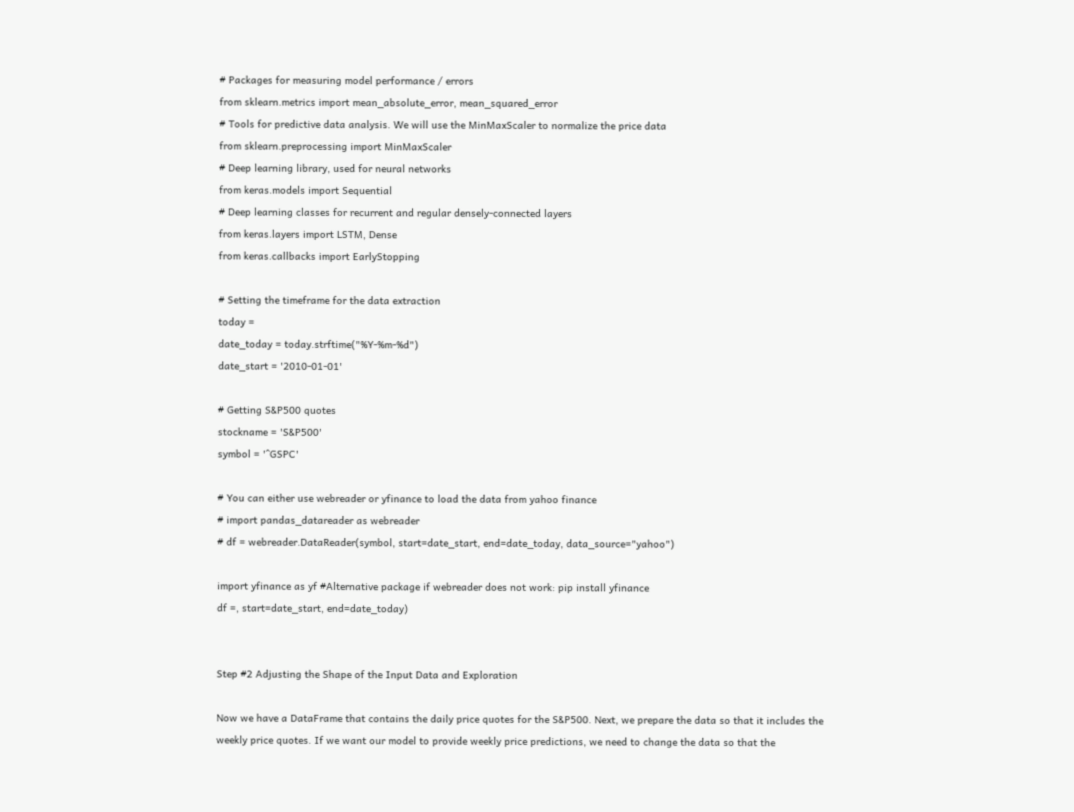# Packages for measuring model performance / errors
from sklearn.metrics import mean_absolute_error, mean_squared_error
# Tools for predictive data analysis. We will use the MinMaxScaler to normalize the price data
from sklearn.preprocessing import MinMaxScaler
# Deep learning library, used for neural networks
from keras.models import Sequential
# Deep learning classes for recurrent and regular densely-connected layers
from keras.layers import LSTM, Dense
from keras.callbacks import EarlyStopping

# Setting the timeframe for the data extraction
today =
date_today = today.strftime("%Y-%m-%d")
date_start = '2010-01-01'

# Getting S&P500 quotes
stockname = 'S&P500'
symbol = '^GSPC'

# You can either use webreader or yfinance to load the data from yahoo finance
# import pandas_datareader as webreader
# df = webreader.DataReader(symbol, start=date_start, end=date_today, data_source="yahoo")

import yfinance as yf #Alternative package if webreader does not work: pip install yfinance
df =, start=date_start, end=date_today)


Step #2 Adjusting the Shape of the Input Data and Exploration

Now we have a DataFrame that contains the daily price quotes for the S&P500. Next, we prepare the data so that it includes the weekly price quotes. If we want our model to provide weekly price predictions, we need to change the data so that the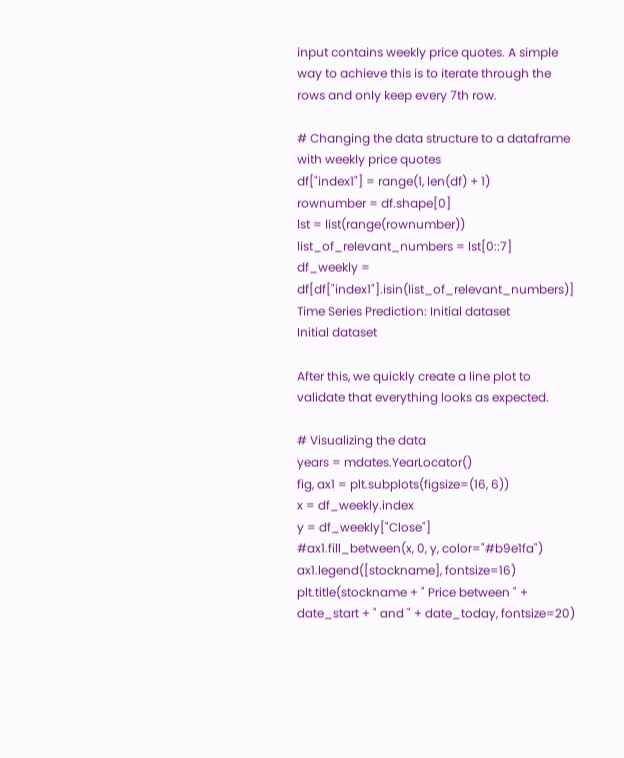input contains weekly price quotes. A simple way to achieve this is to iterate through the rows and only keep every 7th row.

# Changing the data structure to a dataframe with weekly price quotes
df["index1"] = range(1, len(df) + 1)
rownumber = df.shape[0]
lst = list(range(rownumber))
list_of_relevant_numbers = lst[0::7]
df_weekly = df[df["index1"].isin(list_of_relevant_numbers)]
Time Series Prediction: Initial dataset
Initial dataset

After this, we quickly create a line plot to validate that everything looks as expected.

# Visualizing the data
years = mdates.YearLocator()
fig, ax1 = plt.subplots(figsize=(16, 6))
x = df_weekly.index
y = df_weekly["Close"]
#ax1.fill_between(x, 0, y, color="#b9e1fa")
ax1.legend([stockname], fontsize=16)
plt.title(stockname + " Price between " + date_start + " and " + date_today, fontsize=20)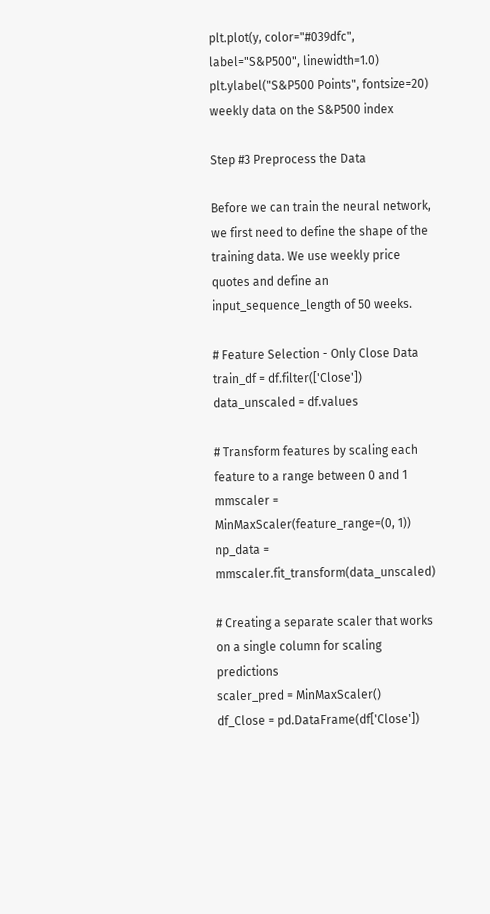plt.plot(y, color="#039dfc", label="S&P500", linewidth=1.0)
plt.ylabel("S&P500 Points", fontsize=20)
weekly data on the S&P500 index

Step #3 Preprocess the Data

Before we can train the neural network, we first need to define the shape of the training data. We use weekly price quotes and define an input_sequence_length of 50 weeks.

# Feature Selection - Only Close Data
train_df = df.filter(['Close'])
data_unscaled = df.values

# Transform features by scaling each feature to a range between 0 and 1
mmscaler = MinMaxScaler(feature_range=(0, 1))
np_data = mmscaler.fit_transform(data_unscaled)

# Creating a separate scaler that works on a single column for scaling predictions
scaler_pred = MinMaxScaler()
df_Close = pd.DataFrame(df['Close'])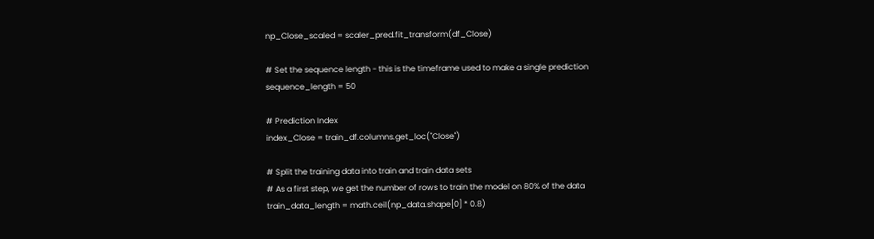np_Close_scaled = scaler_pred.fit_transform(df_Close)

# Set the sequence length - this is the timeframe used to make a single prediction
sequence_length = 50

# Prediction Index
index_Close = train_df.columns.get_loc("Close")

# Split the training data into train and train data sets
# As a first step, we get the number of rows to train the model on 80% of the data
train_data_length = math.ceil(np_data.shape[0] * 0.8)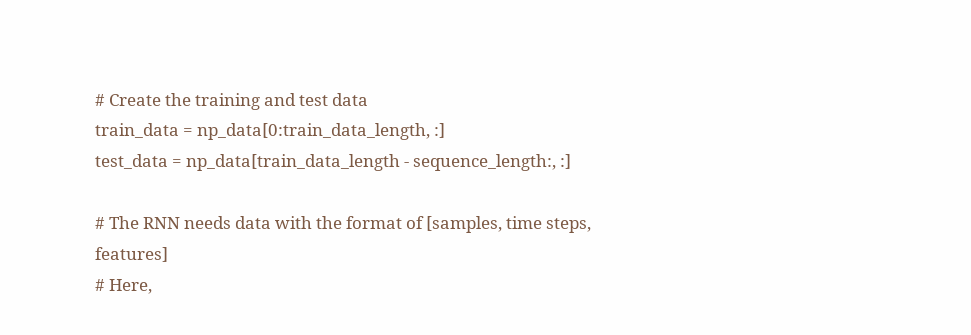# Create the training and test data
train_data = np_data[0:train_data_length, :]
test_data = np_data[train_data_length - sequence_length:, :]

# The RNN needs data with the format of [samples, time steps, features]
# Here,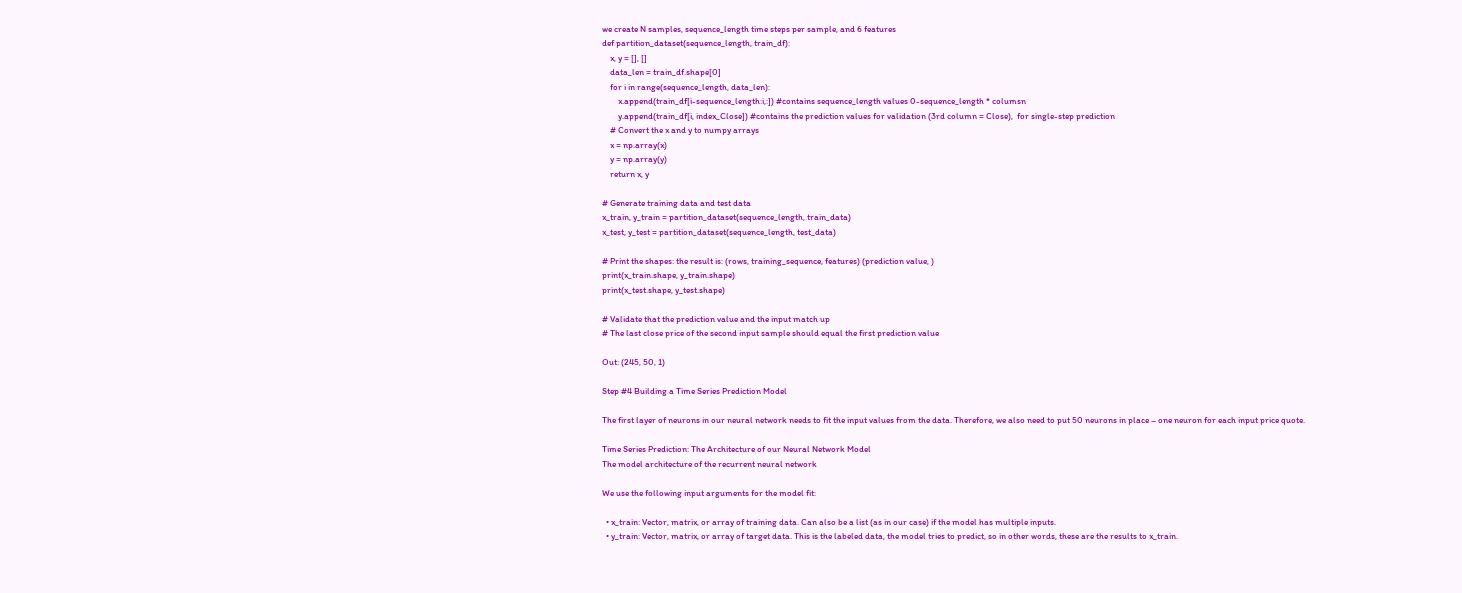we create N samples, sequence_length time steps per sample, and 6 features
def partition_dataset(sequence_length, train_df):
    x, y = [], []
    data_len = train_df.shape[0]
    for i in range(sequence_length, data_len):
        x.append(train_df[i-sequence_length:i,:]) #contains sequence_length values 0-sequence_length * columsn
        y.append(train_df[i, index_Close]) #contains the prediction values for validation (3rd column = Close),  for single-step prediction
    # Convert the x and y to numpy arrays
    x = np.array(x)
    y = np.array(y)
    return x, y

# Generate training data and test data
x_train, y_train = partition_dataset(sequence_length, train_data)
x_test, y_test = partition_dataset(sequence_length, test_data)

# Print the shapes: the result is: (rows, training_sequence, features) (prediction value, )
print(x_train.shape, y_train.shape)
print(x_test.shape, y_test.shape)

# Validate that the prediction value and the input match up
# The last close price of the second input sample should equal the first prediction value

Out: (245, 50, 1)

Step #4 Building a Time Series Prediction Model

The first layer of neurons in our neural network needs to fit the input values from the data. Therefore, we also need to put 50 neurons in place – one neuron for each input price quote.

Time Series Prediction: The Architecture of our Neural Network Model
The model architecture of the recurrent neural network

We use the following input arguments for the model fit:

  • x_train: Vector, matrix, or array of training data. Can also be a list (as in our case) if the model has multiple inputs.
  • y_train: Vector, matrix, or array of target data. This is the labeled data, the model tries to predict, so in other words, these are the results to x_train.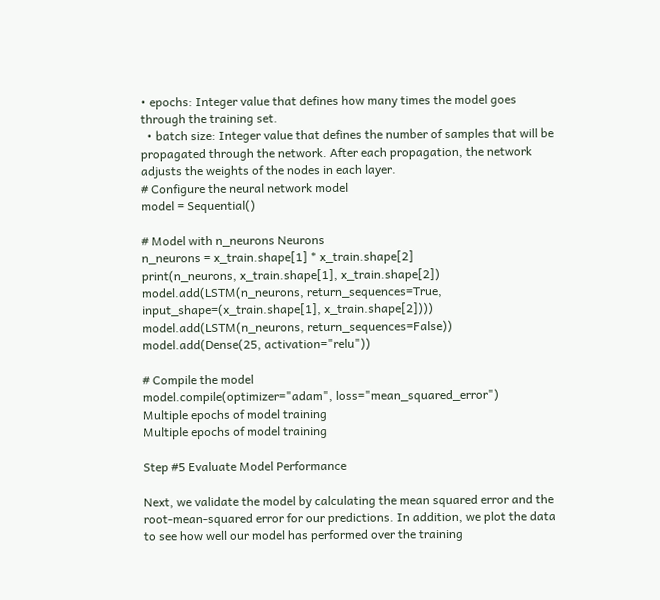• epochs: Integer value that defines how many times the model goes through the training set.
  • batch size: Integer value that defines the number of samples that will be propagated through the network. After each propagation, the network adjusts the weights of the nodes in each layer.
# Configure the neural network model
model = Sequential()

# Model with n_neurons Neurons
n_neurons = x_train.shape[1] * x_train.shape[2]
print(n_neurons, x_train.shape[1], x_train.shape[2])
model.add(LSTM(n_neurons, return_sequences=True, input_shape=(x_train.shape[1], x_train.shape[2])))
model.add(LSTM(n_neurons, return_sequences=False))
model.add(Dense(25, activation="relu"))

# Compile the model
model.compile(optimizer="adam", loss="mean_squared_error")
Multiple epochs of model training
Multiple epochs of model training

Step #5 Evaluate Model Performance

Next, we validate the model by calculating the mean squared error and the root-mean-squared error for our predictions. In addition, we plot the data to see how well our model has performed over the training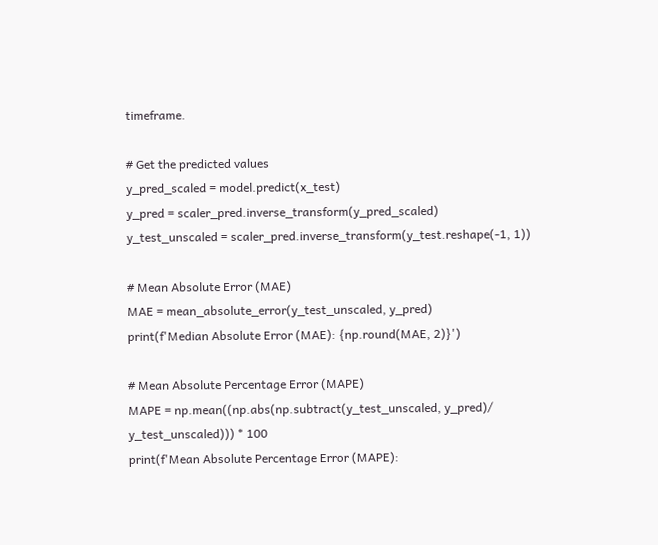timeframe.

# Get the predicted values
y_pred_scaled = model.predict(x_test)
y_pred = scaler_pred.inverse_transform(y_pred_scaled)
y_test_unscaled = scaler_pred.inverse_transform(y_test.reshape(-1, 1))

# Mean Absolute Error (MAE)
MAE = mean_absolute_error(y_test_unscaled, y_pred)
print(f'Median Absolute Error (MAE): {np.round(MAE, 2)}')

# Mean Absolute Percentage Error (MAPE)
MAPE = np.mean((np.abs(np.subtract(y_test_unscaled, y_pred)/ y_test_unscaled))) * 100
print(f'Mean Absolute Percentage Error (MAPE):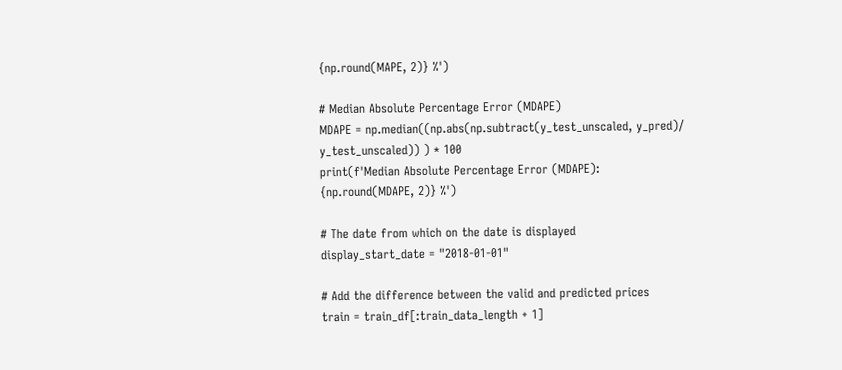{np.round(MAPE, 2)} %')

# Median Absolute Percentage Error (MDAPE)
MDAPE = np.median((np.abs(np.subtract(y_test_unscaled, y_pred)/ y_test_unscaled)) ) * 100
print(f'Median Absolute Percentage Error (MDAPE): {np.round(MDAPE, 2)} %')

# The date from which on the date is displayed
display_start_date = "2018-01-01"

# Add the difference between the valid and predicted prices
train = train_df[:train_data_length + 1]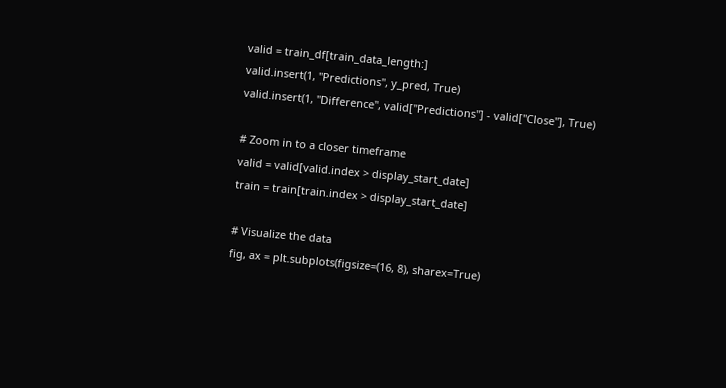valid = train_df[train_data_length:]
valid.insert(1, "Predictions", y_pred, True)
valid.insert(1, "Difference", valid["Predictions"] - valid["Close"], True)

# Zoom in to a closer timeframe
valid = valid[valid.index > display_start_date]
train = train[train.index > display_start_date]

# Visualize the data
fig, ax = plt.subplots(figsize=(16, 8), sharex=True)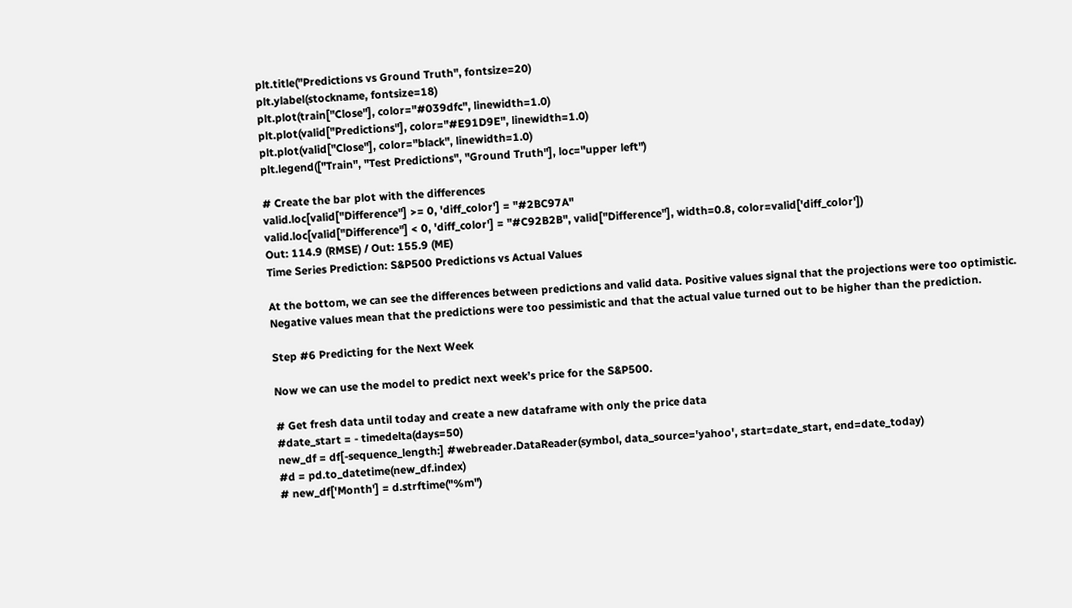plt.title("Predictions vs Ground Truth", fontsize=20)
plt.ylabel(stockname, fontsize=18)
plt.plot(train["Close"], color="#039dfc", linewidth=1.0)
plt.plot(valid["Predictions"], color="#E91D9E", linewidth=1.0)
plt.plot(valid["Close"], color="black", linewidth=1.0)
plt.legend(["Train", "Test Predictions", "Ground Truth"], loc="upper left")

# Create the bar plot with the differences
valid.loc[valid["Difference"] >= 0, 'diff_color'] = "#2BC97A"
valid.loc[valid["Difference"] < 0, 'diff_color'] = "#C92B2B", valid["Difference"], width=0.8, color=valid['diff_color'])
Out: 114.9 (RMSE) / Out: 155.9 (ME)
Time Series Prediction: S&P500 Predictions vs Actual Values

At the bottom, we can see the differences between predictions and valid data. Positive values signal that the projections were too optimistic. Negative values mean that the predictions were too pessimistic and that the actual value turned out to be higher than the prediction.

Step #6 Predicting for the Next Week

Now we can use the model to predict next week’s price for the S&P500.

# Get fresh data until today and create a new dataframe with only the price data
#date_start = - timedelta(days=50)
new_df = df[-sequence_length:] #webreader.DataReader(symbol, data_source='yahoo', start=date_start, end=date_today)
#d = pd.to_datetime(new_df.index)
# new_df['Month'] = d.strftime("%m")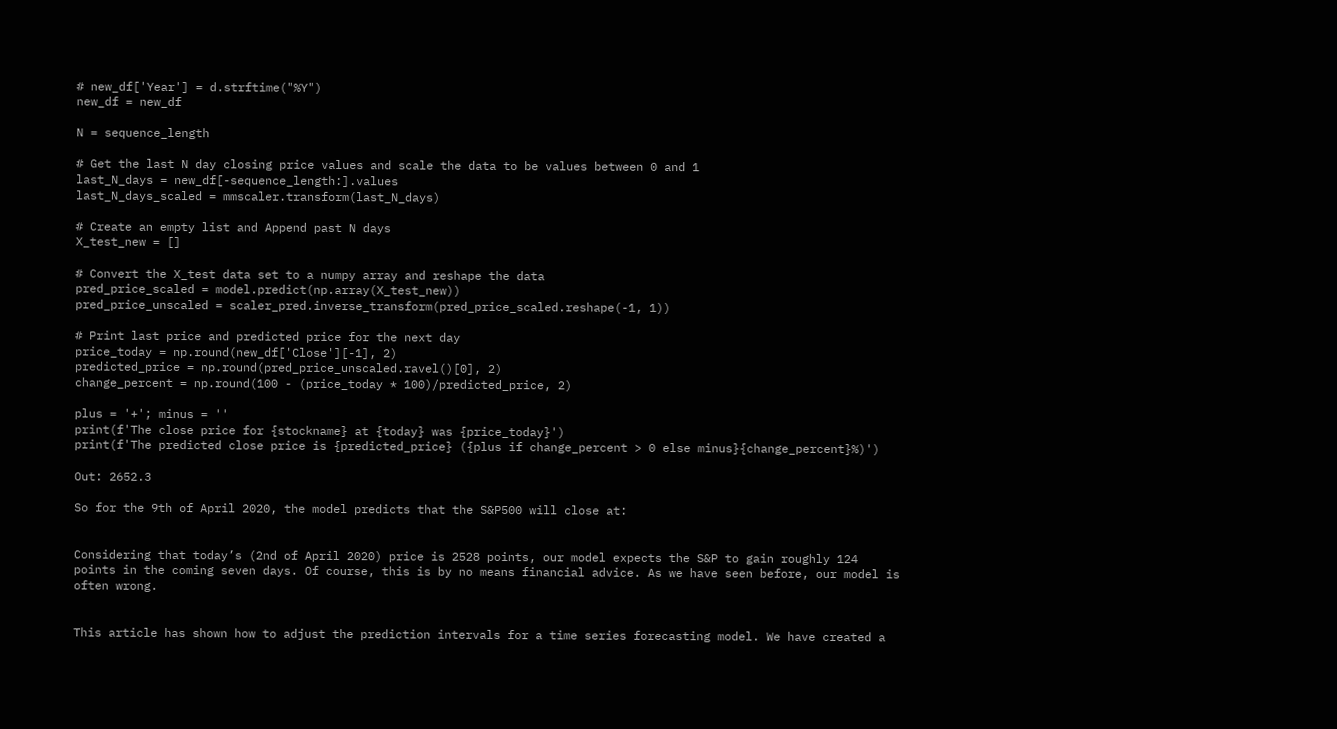# new_df['Year'] = d.strftime("%Y")
new_df = new_df

N = sequence_length

# Get the last N day closing price values and scale the data to be values between 0 and 1
last_N_days = new_df[-sequence_length:].values
last_N_days_scaled = mmscaler.transform(last_N_days)

# Create an empty list and Append past N days
X_test_new = []

# Convert the X_test data set to a numpy array and reshape the data
pred_price_scaled = model.predict(np.array(X_test_new))
pred_price_unscaled = scaler_pred.inverse_transform(pred_price_scaled.reshape(-1, 1))

# Print last price and predicted price for the next day
price_today = np.round(new_df['Close'][-1], 2)
predicted_price = np.round(pred_price_unscaled.ravel()[0], 2)
change_percent = np.round(100 - (price_today * 100)/predicted_price, 2)

plus = '+'; minus = ''
print(f'The close price for {stockname} at {today} was {price_today}')
print(f'The predicted close price is {predicted_price} ({plus if change_percent > 0 else minus}{change_percent}%)')

Out: 2652.3

So for the 9th of April 2020, the model predicts that the S&P500 will close at:


Considering that today’s (2nd of April 2020) price is 2528 points, our model expects the S&P to gain roughly 124 points in the coming seven days. Of course, this is by no means financial advice. As we have seen before, our model is often wrong.


This article has shown how to adjust the prediction intervals for a time series forecasting model. We have created a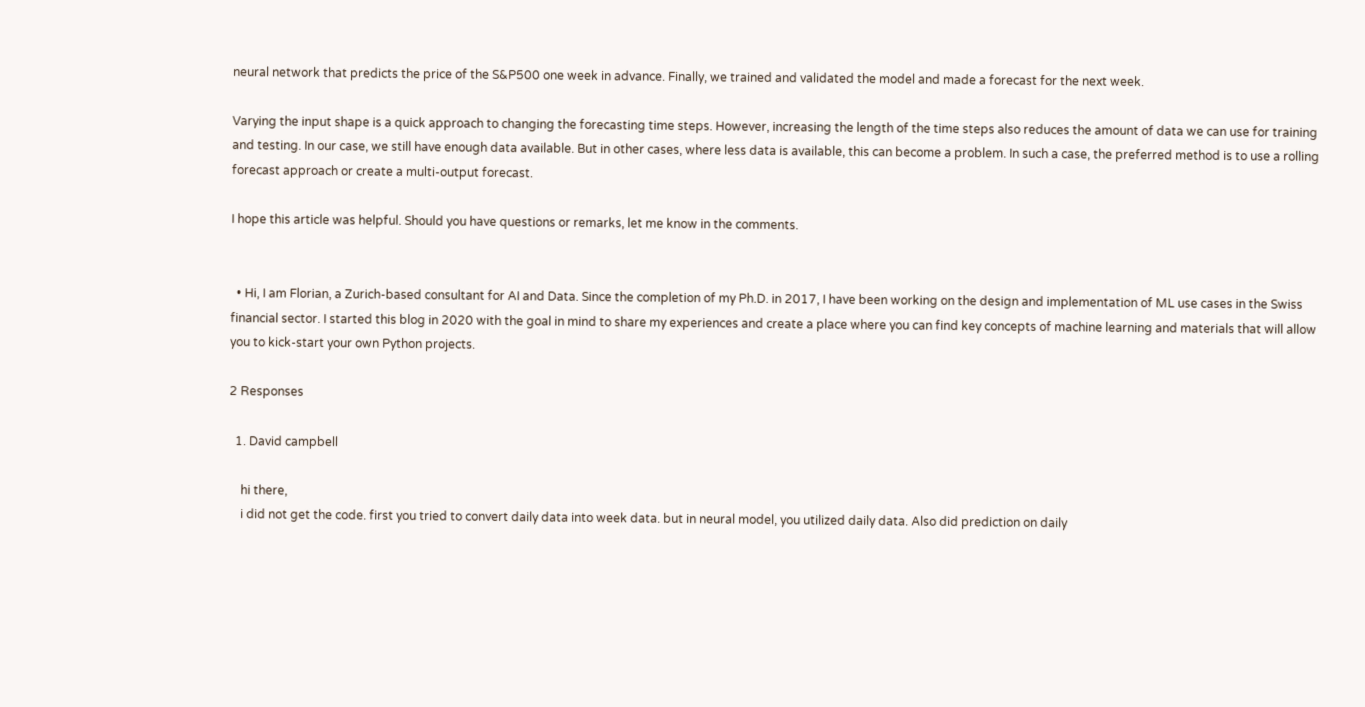neural network that predicts the price of the S&P500 one week in advance. Finally, we trained and validated the model and made a forecast for the next week.

Varying the input shape is a quick approach to changing the forecasting time steps. However, increasing the length of the time steps also reduces the amount of data we can use for training and testing. In our case, we still have enough data available. But in other cases, where less data is available, this can become a problem. In such a case, the preferred method is to use a rolling forecast approach or create a multi-output forecast.

I hope this article was helpful. Should you have questions or remarks, let me know in the comments.


  • Hi, I am Florian, a Zurich-based consultant for AI and Data. Since the completion of my Ph.D. in 2017, I have been working on the design and implementation of ML use cases in the Swiss financial sector. I started this blog in 2020 with the goal in mind to share my experiences and create a place where you can find key concepts of machine learning and materials that will allow you to kick-start your own Python projects.

2 Responses

  1. David campbell

    hi there,
    i did not get the code. first you tried to convert daily data into week data. but in neural model, you utilized daily data. Also did prediction on daily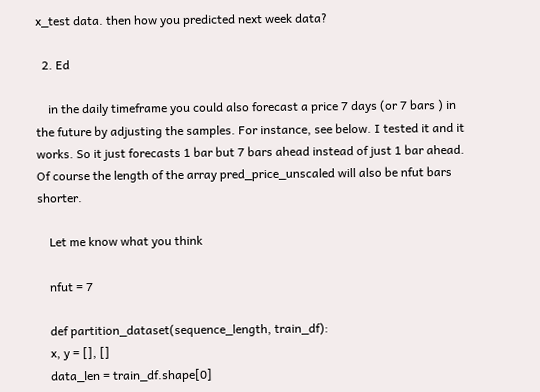x_test data. then how you predicted next week data?

  2. Ed

    in the daily timeframe you could also forecast a price 7 days (or 7 bars ) in the future by adjusting the samples. For instance, see below. I tested it and it works. So it just forecasts 1 bar but 7 bars ahead instead of just 1 bar ahead. Of course the length of the array pred_price_unscaled will also be nfut bars shorter.

    Let me know what you think

    nfut = 7

    def partition_dataset(sequence_length, train_df):
    x, y = [], []
    data_len = train_df.shape[0]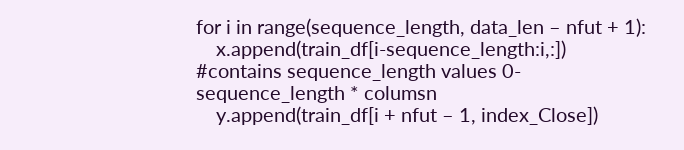for i in range(sequence_length, data_len – nfut + 1):
    x.append(train_df[i-sequence_length:i,:]) #contains sequence_length values 0-sequence_length * columsn
    y.append(train_df[i + nfut – 1, index_Close])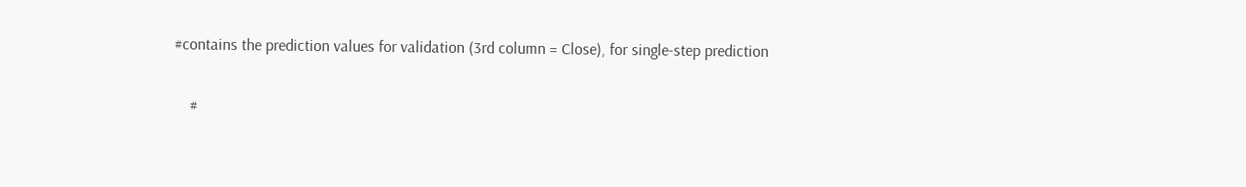#contains the prediction values for validation (3rd column = Close), for single-step prediction

    #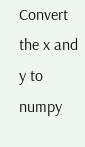Convert the x and y to numpy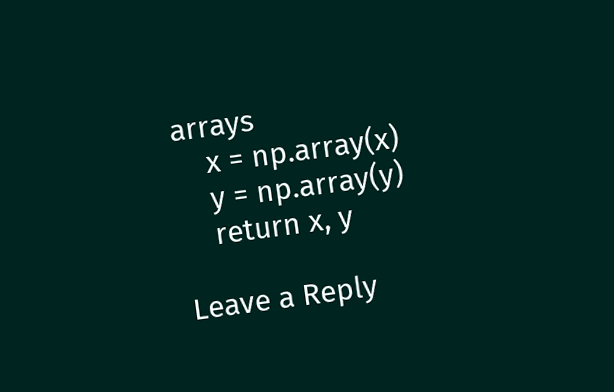arrays
    x = np.array(x)
    y = np.array(y)
    return x, y

Leave a Reply